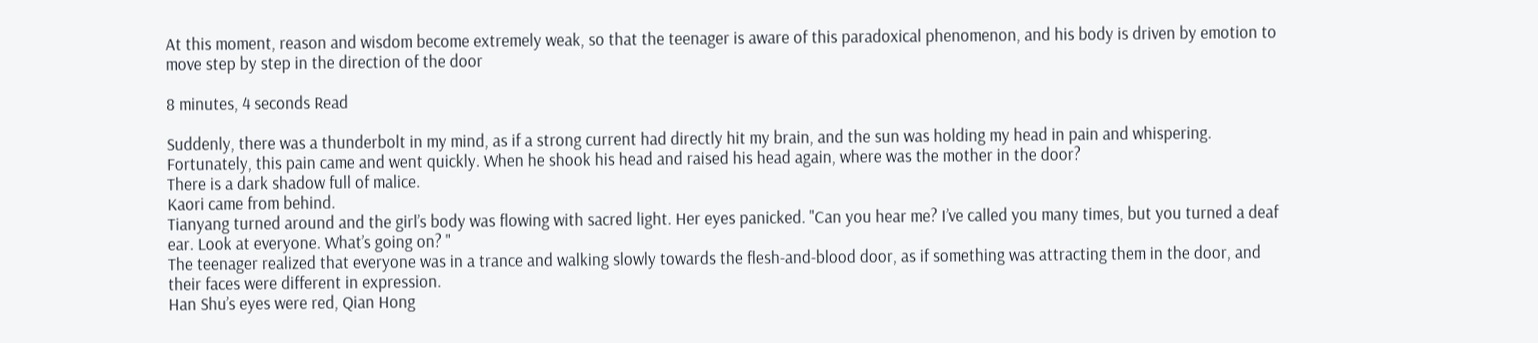At this moment, reason and wisdom become extremely weak, so that the teenager is aware of this paradoxical phenomenon, and his body is driven by emotion to move step by step in the direction of the door

8 minutes, 4 seconds Read

Suddenly, there was a thunderbolt in my mind, as if a strong current had directly hit my brain, and the sun was holding my head in pain and whispering. Fortunately, this pain came and went quickly. When he shook his head and raised his head again, where was the mother in the door?
There is a dark shadow full of malice.
Kaori came from behind.
Tianyang turned around and the girl’s body was flowing with sacred light. Her eyes panicked. "Can you hear me? I’ve called you many times, but you turned a deaf ear. Look at everyone. What’s going on? "
The teenager realized that everyone was in a trance and walking slowly towards the flesh-and-blood door, as if something was attracting them in the door, and their faces were different in expression.
Han Shu’s eyes were red, Qian Hong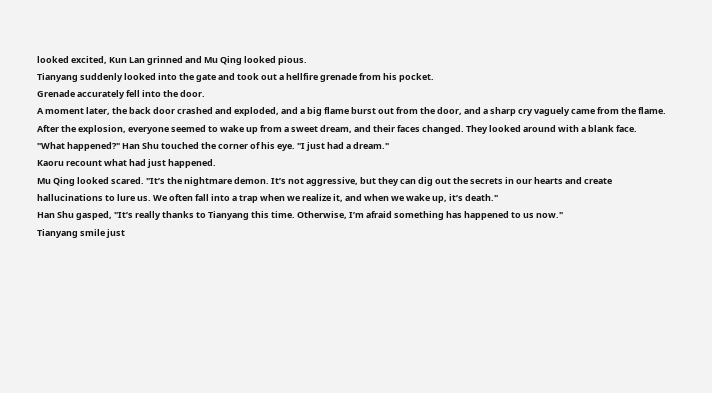looked excited, Kun Lan grinned and Mu Qing looked pious.
Tianyang suddenly looked into the gate and took out a hellfire grenade from his pocket.
Grenade accurately fell into the door.
A moment later, the back door crashed and exploded, and a big flame burst out from the door, and a sharp cry vaguely came from the flame.
After the explosion, everyone seemed to wake up from a sweet dream, and their faces changed. They looked around with a blank face.
"What happened?" Han Shu touched the corner of his eye. "I just had a dream."
Kaoru recount what had just happened.
Mu Qing looked scared. "It’s the nightmare demon. It’s not aggressive, but they can dig out the secrets in our hearts and create hallucinations to lure us. We often fall into a trap when we realize it, and when we wake up, it’s death."
Han Shu gasped, "It’s really thanks to Tianyang this time. Otherwise, I’m afraid something has happened to us now."
Tianyang smile just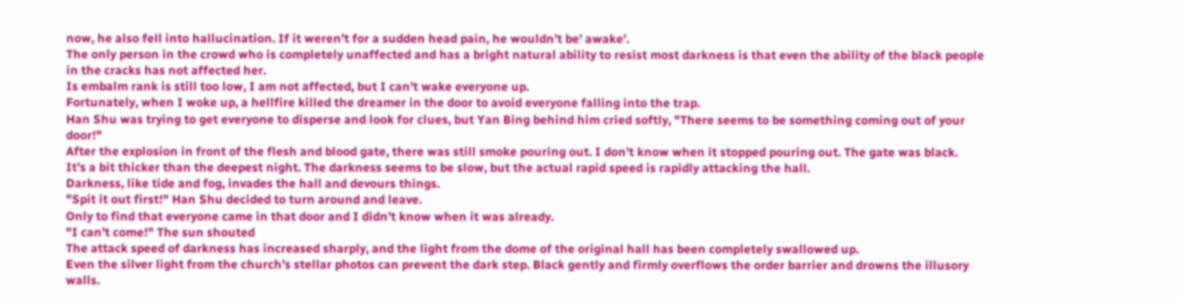now, he also fell into hallucination. If it weren’t for a sudden head pain, he wouldn’t be’ awake’.
The only person in the crowd who is completely unaffected and has a bright natural ability to resist most darkness is that even the ability of the black people in the cracks has not affected her.
Is embalm rank is still too low, I am not affected, but I can’t wake everyone up.
Fortunately, when I woke up, a hellfire killed the dreamer in the door to avoid everyone falling into the trap.
Han Shu was trying to get everyone to disperse and look for clues, but Yan Bing behind him cried softly, "There seems to be something coming out of your door!"
After the explosion in front of the flesh and blood gate, there was still smoke pouring out. I don’t know when it stopped pouring out. The gate was black.
It’s a bit thicker than the deepest night. The darkness seems to be slow, but the actual rapid speed is rapidly attacking the hall.
Darkness, like tide and fog, invades the hall and devours things.
"Spit it out first!" Han Shu decided to turn around and leave.
Only to find that everyone came in that door and I didn’t know when it was already.
"I can’t come!" The sun shouted
The attack speed of darkness has increased sharply, and the light from the dome of the original hall has been completely swallowed up.
Even the silver light from the church’s stellar photos can prevent the dark step. Black gently and firmly overflows the order barrier and drowns the illusory walls.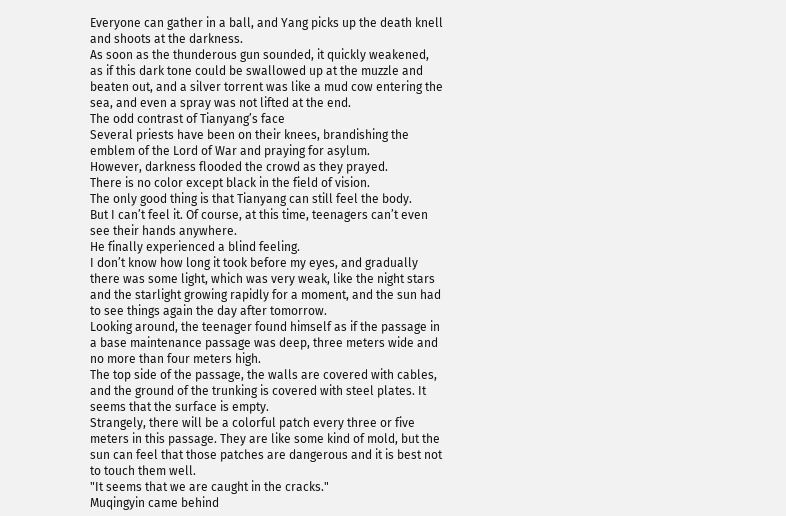Everyone can gather in a ball, and Yang picks up the death knell and shoots at the darkness.
As soon as the thunderous gun sounded, it quickly weakened, as if this dark tone could be swallowed up at the muzzle and beaten out, and a silver torrent was like a mud cow entering the sea, and even a spray was not lifted at the end.
The odd contrast of Tianyang’s face
Several priests have been on their knees, brandishing the emblem of the Lord of War and praying for asylum.
However, darkness flooded the crowd as they prayed.
There is no color except black in the field of vision.
The only good thing is that Tianyang can still feel the body.
But I can’t feel it. Of course, at this time, teenagers can’t even see their hands anywhere.
He finally experienced a blind feeling.
I don’t know how long it took before my eyes, and gradually there was some light, which was very weak, like the night stars and the starlight growing rapidly for a moment, and the sun had to see things again the day after tomorrow.
Looking around, the teenager found himself as if the passage in a base maintenance passage was deep, three meters wide and no more than four meters high.
The top side of the passage, the walls are covered with cables, and the ground of the trunking is covered with steel plates. It seems that the surface is empty.
Strangely, there will be a colorful patch every three or five meters in this passage. They are like some kind of mold, but the sun can feel that those patches are dangerous and it is best not to touch them well.
"It seems that we are caught in the cracks."
Muqingyin came behind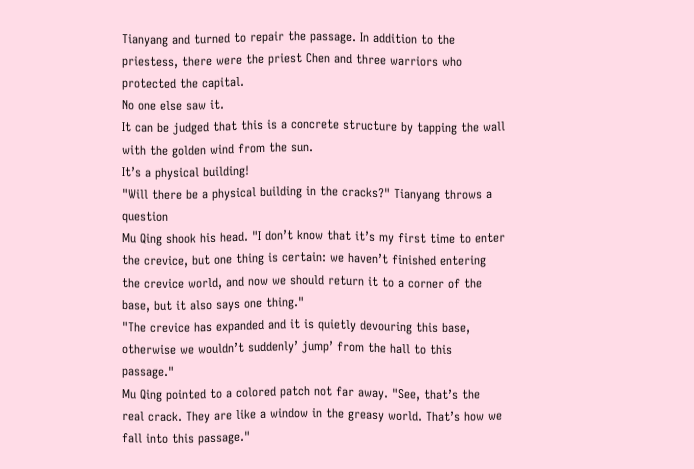Tianyang and turned to repair the passage. In addition to the priestess, there were the priest Chen and three warriors who protected the capital.
No one else saw it.
It can be judged that this is a concrete structure by tapping the wall with the golden wind from the sun.
It’s a physical building!
"Will there be a physical building in the cracks?" Tianyang throws a question
Mu Qing shook his head. "I don’t know that it’s my first time to enter the crevice, but one thing is certain: we haven’t finished entering the crevice world, and now we should return it to a corner of the base, but it also says one thing."
"The crevice has expanded and it is quietly devouring this base, otherwise we wouldn’t suddenly’ jump’ from the hall to this passage."
Mu Qing pointed to a colored patch not far away. "See, that’s the real crack. They are like a window in the greasy world. That’s how we fall into this passage."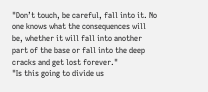"Don’t touch, be careful, fall into it. No one knows what the consequences will be, whether it will fall into another part of the base or fall into the deep cracks and get lost forever."
"Is this going to divide us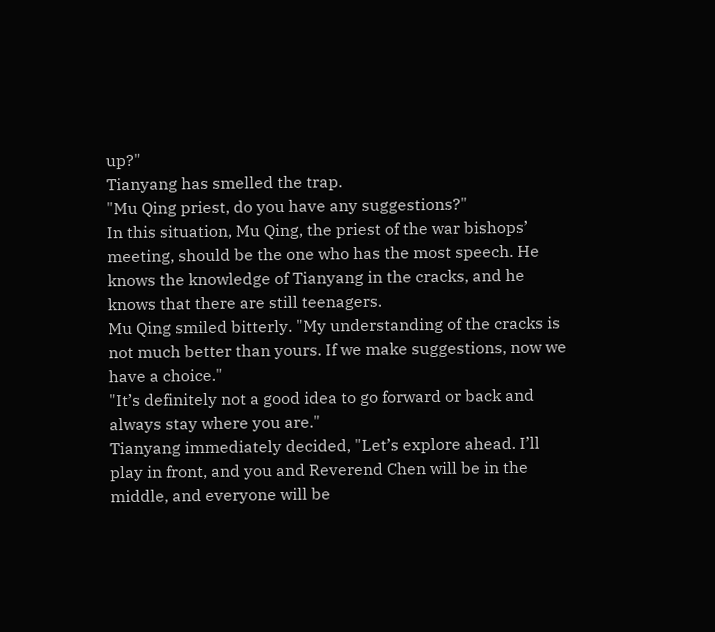up?"
Tianyang has smelled the trap.
"Mu Qing priest, do you have any suggestions?"
In this situation, Mu Qing, the priest of the war bishops’ meeting, should be the one who has the most speech. He knows the knowledge of Tianyang in the cracks, and he knows that there are still teenagers.
Mu Qing smiled bitterly. "My understanding of the cracks is not much better than yours. If we make suggestions, now we have a choice."
"It’s definitely not a good idea to go forward or back and always stay where you are."
Tianyang immediately decided, "Let’s explore ahead. I’ll play in front, and you and Reverend Chen will be in the middle, and everyone will be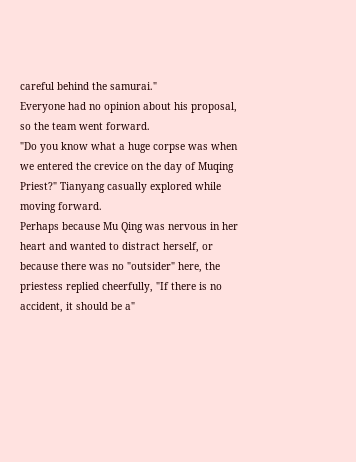careful behind the samurai."
Everyone had no opinion about his proposal, so the team went forward.
"Do you know what a huge corpse was when we entered the crevice on the day of Muqing Priest?" Tianyang casually explored while moving forward.
Perhaps because Mu Qing was nervous in her heart and wanted to distract herself, or because there was no "outsider" here, the priestess replied cheerfully, "If there is no accident, it should be a"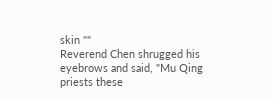skin ""
Reverend Chen shrugged his eyebrows and said, "Mu Qing priests these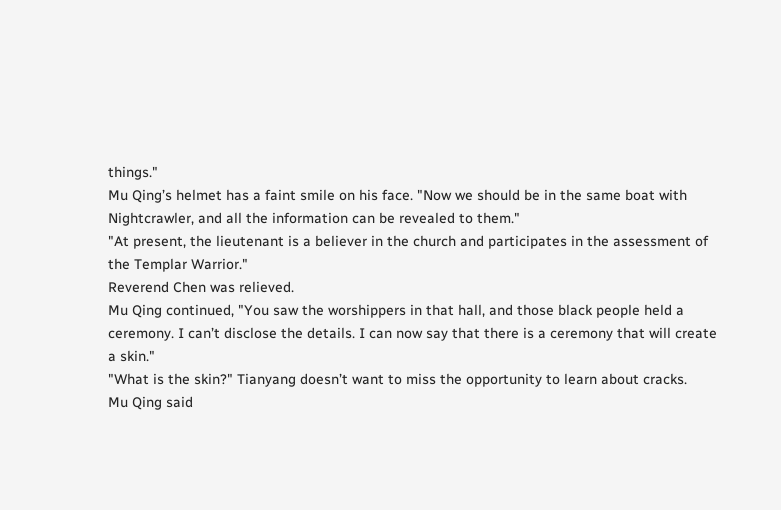things."
Mu Qing’s helmet has a faint smile on his face. "Now we should be in the same boat with Nightcrawler, and all the information can be revealed to them."
"At present, the lieutenant is a believer in the church and participates in the assessment of the Templar Warrior."
Reverend Chen was relieved.
Mu Qing continued, "You saw the worshippers in that hall, and those black people held a ceremony. I can’t disclose the details. I can now say that there is a ceremony that will create a skin."
"What is the skin?" Tianyang doesn’t want to miss the opportunity to learn about cracks.
Mu Qing said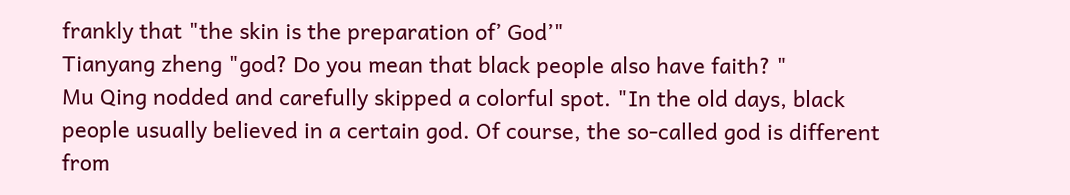frankly that "the skin is the preparation of’ God’"
Tianyang zheng "god? Do you mean that black people also have faith? "
Mu Qing nodded and carefully skipped a colorful spot. "In the old days, black people usually believed in a certain god. Of course, the so-called god is different from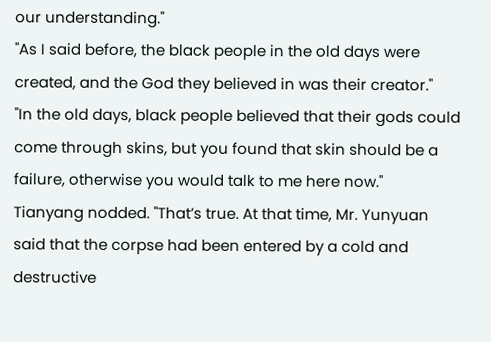our understanding."
"As I said before, the black people in the old days were created, and the God they believed in was their creator."
"In the old days, black people believed that their gods could come through skins, but you found that skin should be a failure, otherwise you would talk to me here now."
Tianyang nodded. "That’s true. At that time, Mr. Yunyuan said that the corpse had been entered by a cold and destructive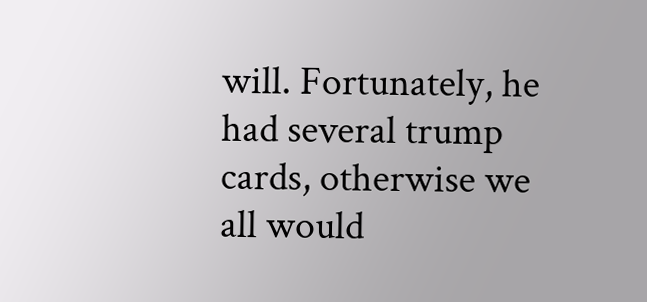will. Fortunately, he had several trump cards, otherwise we all would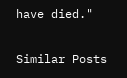have died."

Similar Posts